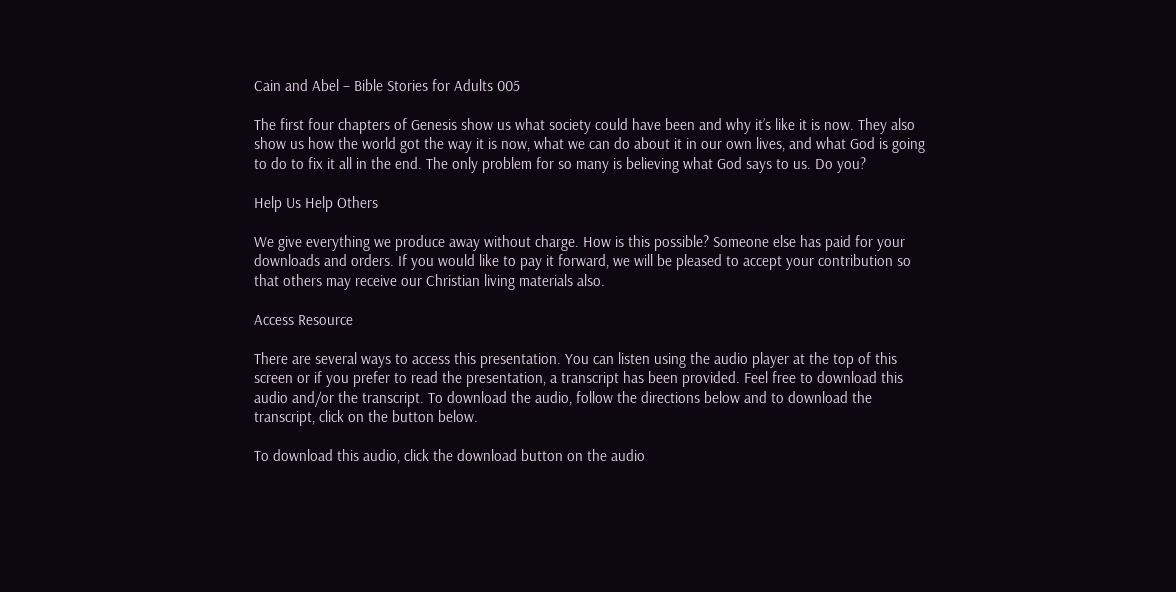Cain and Abel – Bible Stories for Adults 005

The first four chapters of Genesis show us what society could have been and why it’s like it is now. They also show us how the world got the way it is now, what we can do about it in our own lives, and what God is going to do to fix it all in the end. The only problem for so many is believing what God says to us. Do you?

Help Us Help Others

We give everything we produce away without charge. How is this possible? Someone else has paid for your downloads and orders. If you would like to pay it forward, we will be pleased to accept your contribution so that others may receive our Christian living materials also.

Access Resource

There are several ways to access this presentation. You can listen using the audio player at the top of this screen or if you prefer to read the presentation, a transcript has been provided. Feel free to download this audio and/or the transcript. To download the audio, follow the directions below and to download the transcript, click on the button below.

To download this audio, click the download button on the audio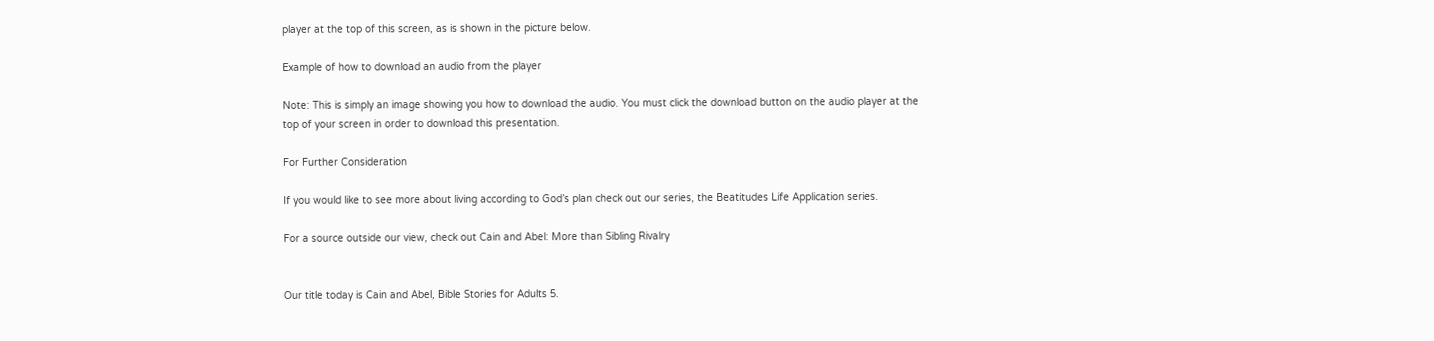player at the top of this screen, as is shown in the picture below.

Example of how to download an audio from the player

Note: This is simply an image showing you how to download the audio. You must click the download button on the audio player at the top of your screen in order to download this presentation.

For Further Consideration

If you would like to see more about living according to God’s plan check out our series, the Beatitudes Life Application series.

For a source outside our view, check out Cain and Abel: More than Sibling Rivalry


Our title today is Cain and Abel, Bible Stories for Adults 5.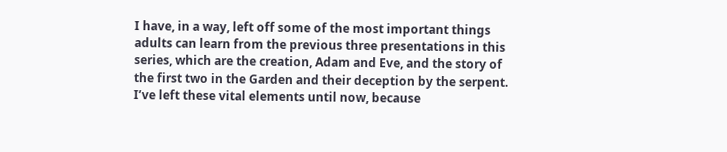I have, in a way, left off some of the most important things adults can learn from the previous three presentations in this series, which are the creation, Adam and Eve, and the story of the first two in the Garden and their deception by the serpent. I’ve left these vital elements until now, because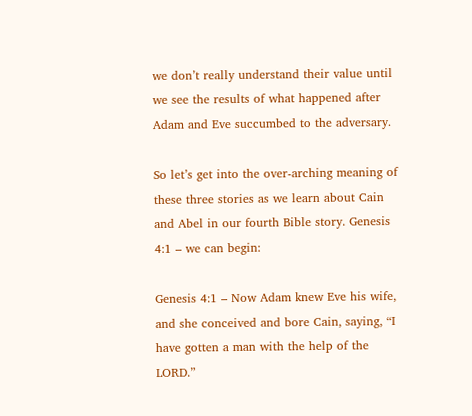we don’t really understand their value until we see the results of what happened after Adam and Eve succumbed to the adversary.

So let’s get into the over-arching meaning of these three stories as we learn about Cain and Abel in our fourth Bible story. Genesis 4:1 – we can begin:

Genesis 4:1 – Now Adam knew Eve his wife, and she conceived and bore Cain, saying, “I have gotten a man with the help of the LORD.”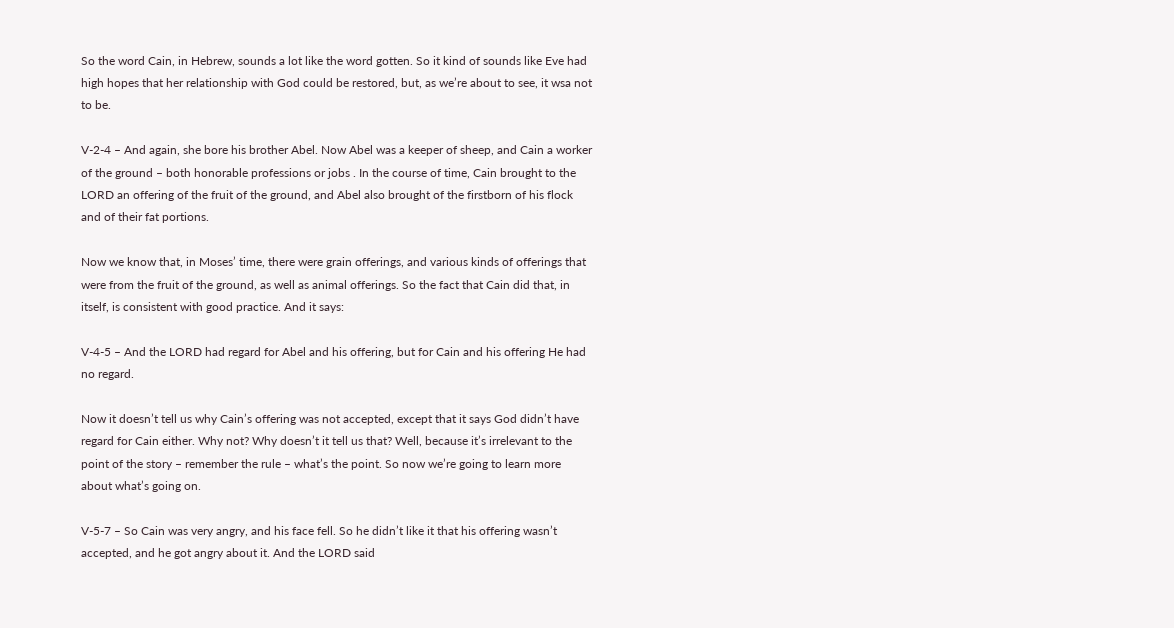So the word Cain, in Hebrew, sounds a lot like the word gotten. So it kind of sounds like Eve had high hopes that her relationship with God could be restored, but, as we’re about to see, it wsa not to be.

V-2-4 – And again, she bore his brother Abel. Now Abel was a keeper of sheep, and Cain a worker of the ground – both honorable professions or jobs . In the course of time, Cain brought to the LORD an offering of the fruit of the ground, and Abel also brought of the firstborn of his flock and of their fat portions.

Now we know that, in Moses’ time, there were grain offerings, and various kinds of offerings that were from the fruit of the ground, as well as animal offerings. So the fact that Cain did that, in itself, is consistent with good practice. And it says:

V-4-5 – And the LORD had regard for Abel and his offering, but for Cain and his offering He had no regard.

Now it doesn’t tell us why Cain’s offering was not accepted, except that it says God didn’t have regard for Cain either. Why not? Why doesn’t it tell us that? Well, because it’s irrelevant to the point of the story – remember the rule – what’s the point. So now we’re going to learn more about what’s going on.

V-5-7 – So Cain was very angry, and his face fell. So he didn’t like it that his offering wasn’t accepted, and he got angry about it. And the LORD said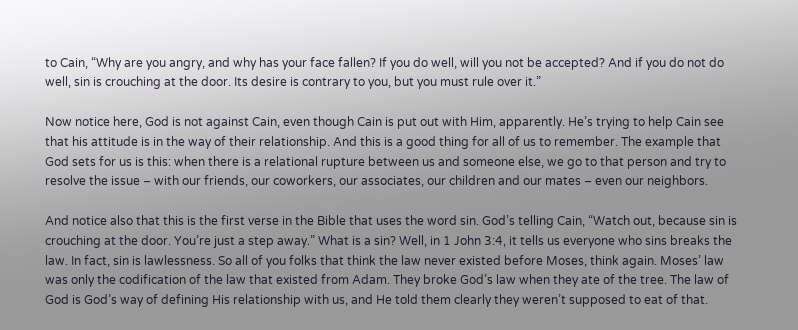to Cain, “Why are you angry, and why has your face fallen? If you do well, will you not be accepted? And if you do not do well, sin is crouching at the door. Its desire is contrary to you, but you must rule over it.”

Now notice here, God is not against Cain, even though Cain is put out with Him, apparently. He’s trying to help Cain see that his attitude is in the way of their relationship. And this is a good thing for all of us to remember. The example that God sets for us is this: when there is a relational rupture between us and someone else, we go to that person and try to resolve the issue – with our friends, our coworkers, our associates, our children and our mates – even our neighbors.

And notice also that this is the first verse in the Bible that uses the word sin. God’s telling Cain, “Watch out, because sin is crouching at the door. You’re just a step away.” What is a sin? Well, in 1 John 3:4, it tells us everyone who sins breaks the law. In fact, sin is lawlessness. So all of you folks that think the law never existed before Moses, think again. Moses’ law was only the codification of the law that existed from Adam. They broke God’s law when they ate of the tree. The law of God is God’s way of defining His relationship with us, and He told them clearly they weren’t supposed to eat of that.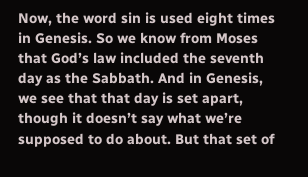Now, the word sin is used eight times in Genesis. So we know from Moses that God’s law included the seventh day as the Sabbath. And in Genesis, we see that that day is set apart, though it doesn’t say what we’re supposed to do about. But that set of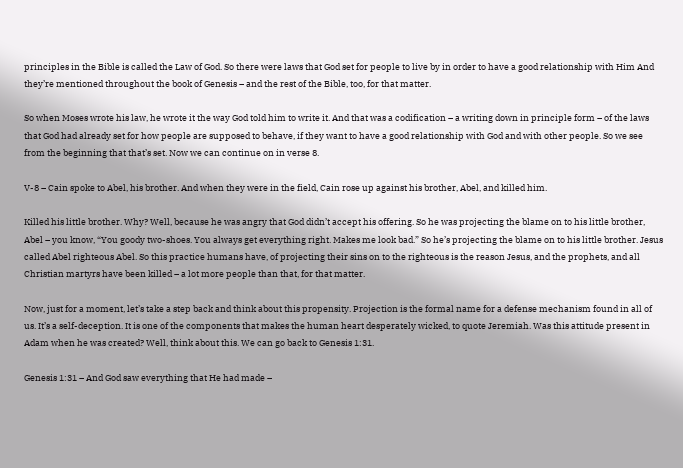principles in the Bible is called the Law of God. So there were laws that God set for people to live by in order to have a good relationship with Him And they’re mentioned throughout the book of Genesis – and the rest of the Bible, too, for that matter.

So when Moses wrote his law, he wrote it the way God told him to write it. And that was a codification – a writing down in principle form – of the laws that God had already set for how people are supposed to behave, if they want to have a good relationship with God and with other people. So we see from the beginning that that’s set. Now we can continue on in verse 8.

V-8 – Cain spoke to Abel, his brother. And when they were in the field, Cain rose up against his brother, Abel, and killed him.

Killed his little brother. Why? Well, because he was angry that God didn’t accept his offering. So he was projecting the blame on to his little brother, Abel – you know, “You goody two-shoes. You always get everything right. Makes me look bad.” So he’s projecting the blame on to his little brother. Jesus called Abel righteous Abel. So this practice humans have, of projecting their sins on to the righteous is the reason Jesus, and the prophets, and all Christian martyrs have been killed – a lot more people than that, for that matter.

Now, just for a moment, let’s take a step back and think about this propensity. Projection is the formal name for a defense mechanism found in all of us. It’s a self-deception. It is one of the components that makes the human heart desperately wicked, to quote Jeremiah. Was this attitude present in Adam when he was created? Well, think about this. We can go back to Genesis 1:31.

Genesis 1:31 – And God saw everything that He had made –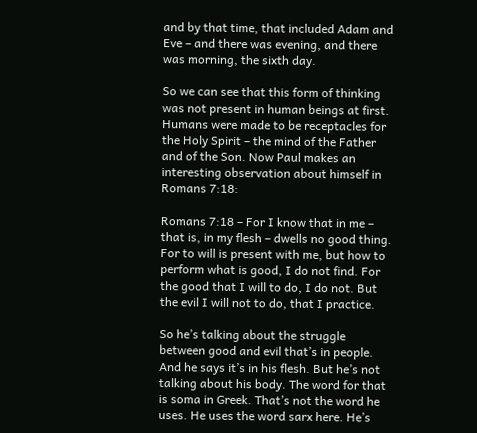and by that time, that included Adam and Eve – and there was evening, and there was morning, the sixth day.

So we can see that this form of thinking was not present in human beings at first. Humans were made to be receptacles for the Holy Spirit – the mind of the Father and of the Son. Now Paul makes an interesting observation about himself in Romans 7:18:

Romans 7:18 – For I know that in me – that is, in my flesh – dwells no good thing. For to will is present with me, but how to perform what is good, I do not find. For the good that I will to do, I do not. But the evil I will not to do, that I practice.

So he’s talking about the struggle between good and evil that’s in people. And he says it’s in his flesh. But he’s not talking about his body. The word for that is soma in Greek. That’s not the word he uses. He uses the word sarx here. He’s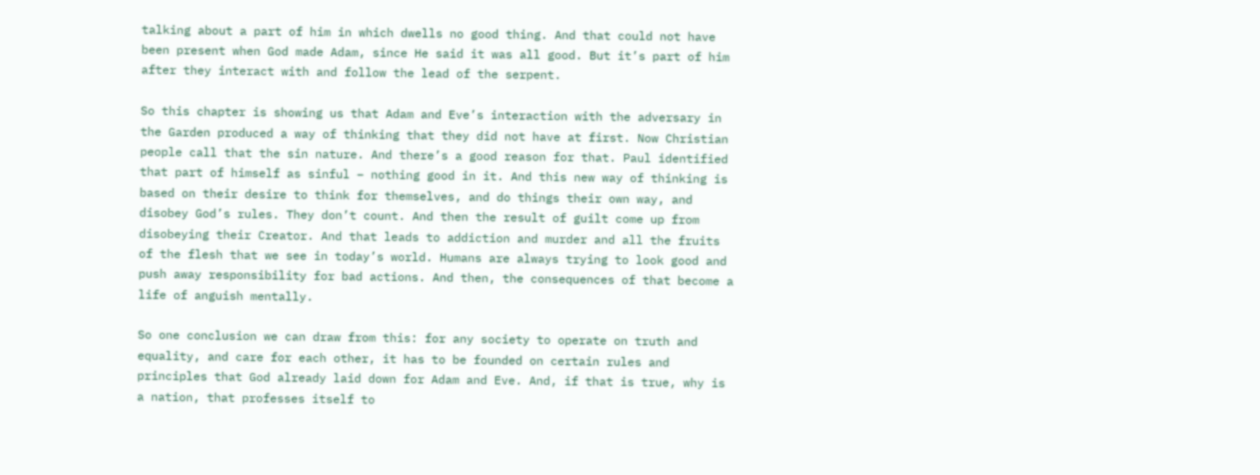talking about a part of him in which dwells no good thing. And that could not have been present when God made Adam, since He said it was all good. But it’s part of him after they interact with and follow the lead of the serpent.

So this chapter is showing us that Adam and Eve’s interaction with the adversary in the Garden produced a way of thinking that they did not have at first. Now Christian people call that the sin nature. And there’s a good reason for that. Paul identified that part of himself as sinful – nothing good in it. And this new way of thinking is based on their desire to think for themselves, and do things their own way, and disobey God’s rules. They don’t count. And then the result of guilt come up from disobeying their Creator. And that leads to addiction and murder and all the fruits of the flesh that we see in today’s world. Humans are always trying to look good and push away responsibility for bad actions. And then, the consequences of that become a life of anguish mentally.

So one conclusion we can draw from this: for any society to operate on truth and equality, and care for each other, it has to be founded on certain rules and principles that God already laid down for Adam and Eve. And, if that is true, why is a nation, that professes itself to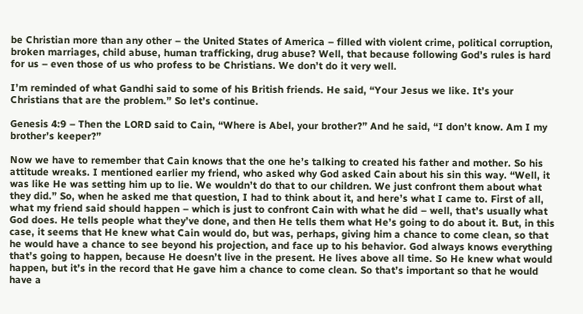be Christian more than any other – the United States of America – filled with violent crime, political corruption, broken marriages, child abuse, human trafficking, drug abuse? Well, that because following God’s rules is hard for us – even those of us who profess to be Christians. We don’t do it very well.

I’m reminded of what Gandhi said to some of his British friends. He said, “Your Jesus we like. It’s your Christians that are the problem.” So let’s continue.

Genesis 4:9 – Then the LORD said to Cain, “Where is Abel, your brother?” And he said, “I don’t know. Am I my brother’s keeper?”

Now we have to remember that Cain knows that the one he’s talking to created his father and mother. So his attitude wreaks. I mentioned earlier my friend, who asked why God asked Cain about his sin this way. “Well, it was like He was setting him up to lie. We wouldn’t do that to our children. We just confront them about what they did.” So, when he asked me that question, I had to think about it, and here’s what I came to. First of all, what my friend said should happen – which is just to confront Cain with what he did – well, that’s usually what God does. He tells people what they’ve done, and then He tells them what He’s going to do about it. But, in this case, it seems that He knew what Cain would do, but was, perhaps, giving him a chance to come clean, so that he would have a chance to see beyond his projection, and face up to his behavior. God always knows everything that’s going to happen, because He doesn’t live in the present. He lives above all time. So He knew what would happen, but it’s in the record that He gave him a chance to come clean. So that’s important so that he would have a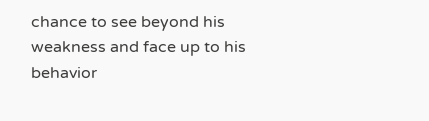chance to see beyond his weakness and face up to his behavior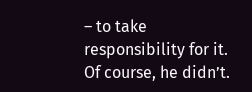– to take responsibility for it. Of course, he didn’t.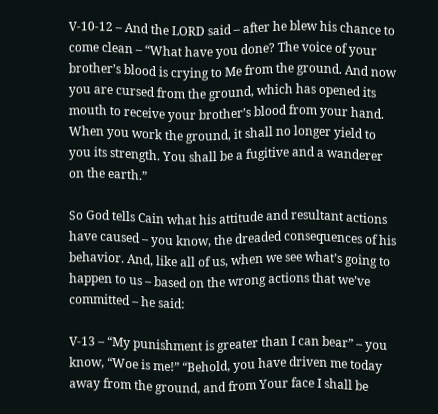V-10-12 – And the LORD said – after he blew his chance to come clean – “What have you done? The voice of your brother’s blood is crying to Me from the ground. And now you are cursed from the ground, which has opened its mouth to receive your brother’s blood from your hand. When you work the ground, it shall no longer yield to you its strength. You shall be a fugitive and a wanderer on the earth.”

So God tells Cain what his attitude and resultant actions have caused – you know, the dreaded consequences of his behavior. And, like all of us, when we see what’s going to happen to us – based on the wrong actions that we’ve committed – he said:

V-13 – “My punishment is greater than I can bear” – you know, “Woe is me!” “Behold, you have driven me today away from the ground, and from Your face I shall be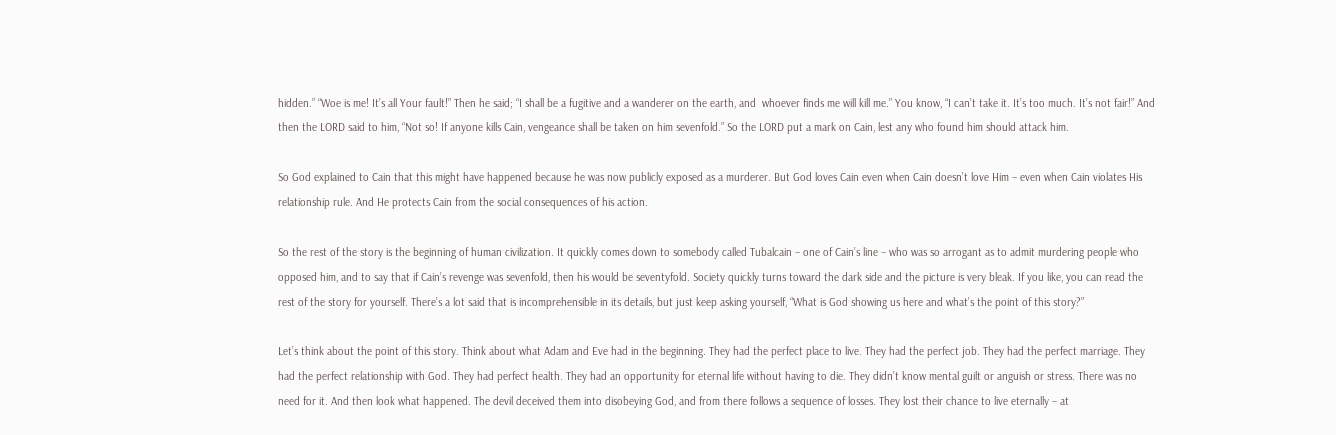hidden.” “Woe is me! It’s all Your fault!” Then he said; “I shall be a fugitive and a wanderer on the earth, and  whoever finds me will kill me.” You know, “I can’t take it. It’s too much. It’s not fair!” And then the LORD said to him, “Not so! If anyone kills Cain, vengeance shall be taken on him sevenfold.” So the LORD put a mark on Cain, lest any who found him should attack him.

So God explained to Cain that this might have happened because he was now publicly exposed as a murderer. But God loves Cain even when Cain doesn’t love Him – even when Cain violates His relationship rule. And He protects Cain from the social consequences of his action.

So the rest of the story is the beginning of human civilization. It quickly comes down to somebody called Tubalcain – one of Cain’s line – who was so arrogant as to admit murdering people who opposed him, and to say that if Cain’s revenge was sevenfold, then his would be seventyfold. Society quickly turns toward the dark side and the picture is very bleak. If you like, you can read the rest of the story for yourself. There’s a lot said that is incomprehensible in its details, but just keep asking yourself, “What is God showing us here and what’s the point of this story?”

Let’s think about the point of this story. Think about what Adam and Eve had in the beginning. They had the perfect place to live. They had the perfect job. They had the perfect marriage. They had the perfect relationship with God. They had perfect health. They had an opportunity for eternal life without having to die. They didn’t know mental guilt or anguish or stress. There was no need for it. And then look what happened. The devil deceived them into disobeying God, and from there follows a sequence of losses. They lost their chance to live eternally – at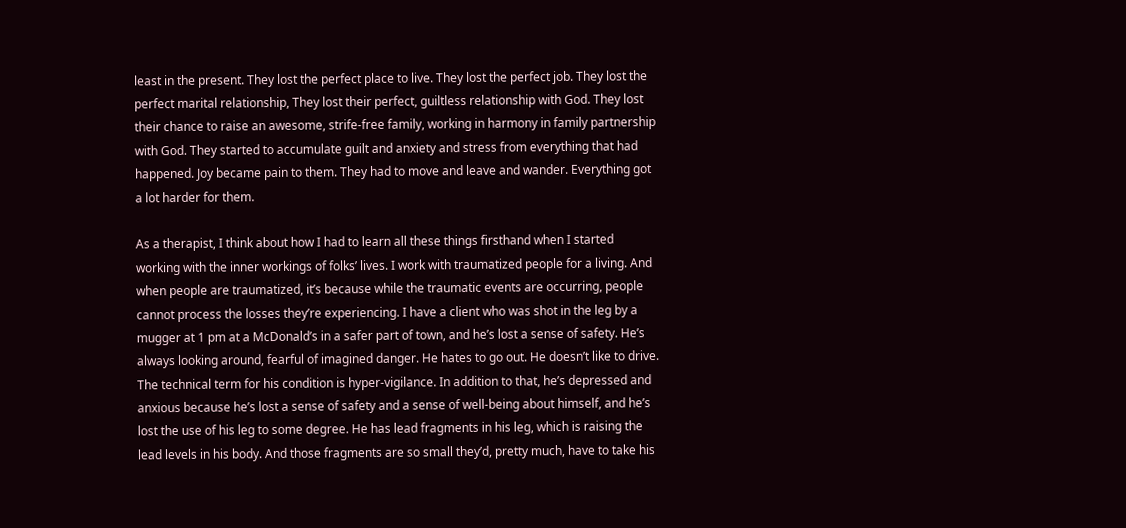least in the present. They lost the perfect place to live. They lost the perfect job. They lost the perfect marital relationship, They lost their perfect, guiltless relationship with God. They lost their chance to raise an awesome, strife-free family, working in harmony in family partnership with God. They started to accumulate guilt and anxiety and stress from everything that had happened. Joy became pain to them. They had to move and leave and wander. Everything got a lot harder for them.

As a therapist, I think about how I had to learn all these things firsthand when I started working with the inner workings of folks’ lives. I work with traumatized people for a living. And when people are traumatized, it’s because while the traumatic events are occurring, people cannot process the losses they’re experiencing. I have a client who was shot in the leg by a mugger at 1 pm at a McDonald’s in a safer part of town, and he’s lost a sense of safety. He’s always looking around, fearful of imagined danger. He hates to go out. He doesn’t like to drive. The technical term for his condition is hyper-vigilance. In addition to that, he’s depressed and anxious because he’s lost a sense of safety and a sense of well-being about himself, and he’s lost the use of his leg to some degree. He has lead fragments in his leg, which is raising the lead levels in his body. And those fragments are so small they’d, pretty much, have to take his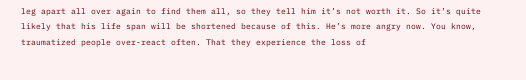leg apart all over again to find them all, so they tell him it’s not worth it. So it’s quite likely that his life span will be shortened because of this. He’s more angry now. You know, traumatized people over-react often. That they experience the loss of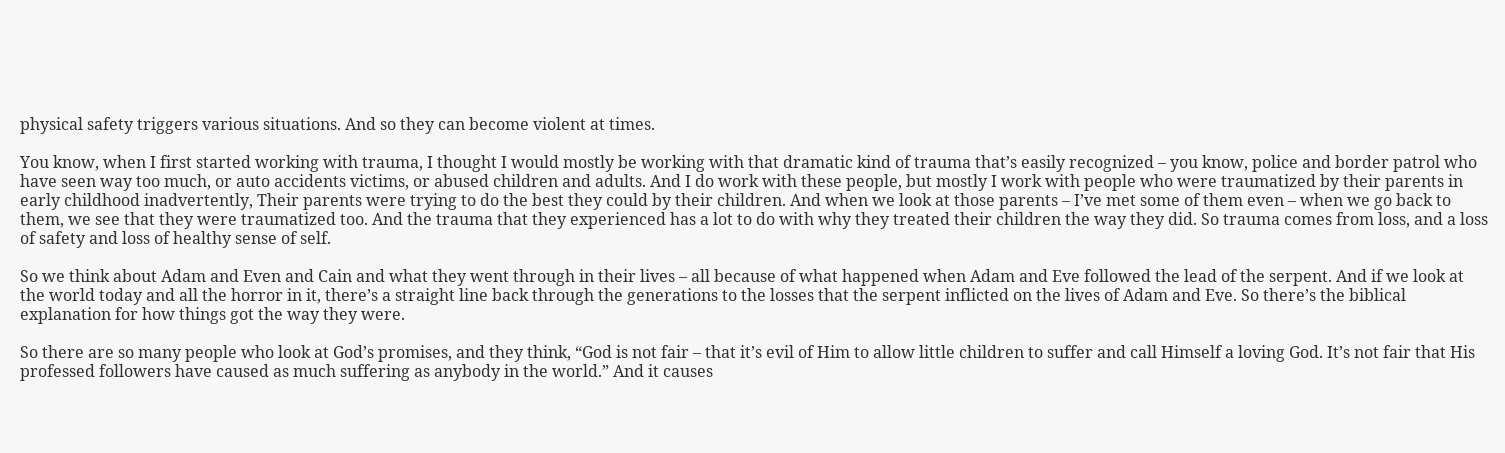physical safety triggers various situations. And so they can become violent at times.

You know, when I first started working with trauma, I thought I would mostly be working with that dramatic kind of trauma that’s easily recognized – you know, police and border patrol who have seen way too much, or auto accidents victims, or abused children and adults. And I do work with these people, but mostly I work with people who were traumatized by their parents in early childhood inadvertently, Their parents were trying to do the best they could by their children. And when we look at those parents – I’ve met some of them even – when we go back to them, we see that they were traumatized too. And the trauma that they experienced has a lot to do with why they treated their children the way they did. So trauma comes from loss, and a loss of safety and loss of healthy sense of self.

So we think about Adam and Even and Cain and what they went through in their lives – all because of what happened when Adam and Eve followed the lead of the serpent. And if we look at the world today and all the horror in it, there’s a straight line back through the generations to the losses that the serpent inflicted on the lives of Adam and Eve. So there’s the biblical explanation for how things got the way they were.

So there are so many people who look at God’s promises, and they think, “God is not fair – that it’s evil of Him to allow little children to suffer and call Himself a loving God. It’s not fair that His professed followers have caused as much suffering as anybody in the world.” And it causes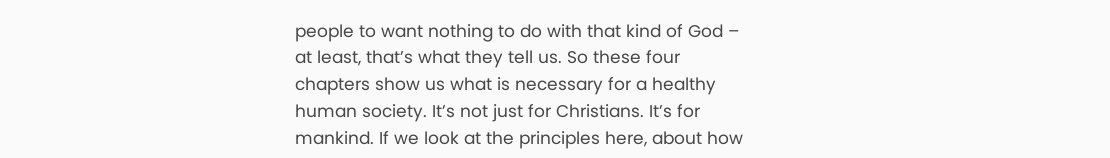people to want nothing to do with that kind of God – at least, that’s what they tell us. So these four chapters show us what is necessary for a healthy human society. It’s not just for Christians. It’s for mankind. If we look at the principles here, about how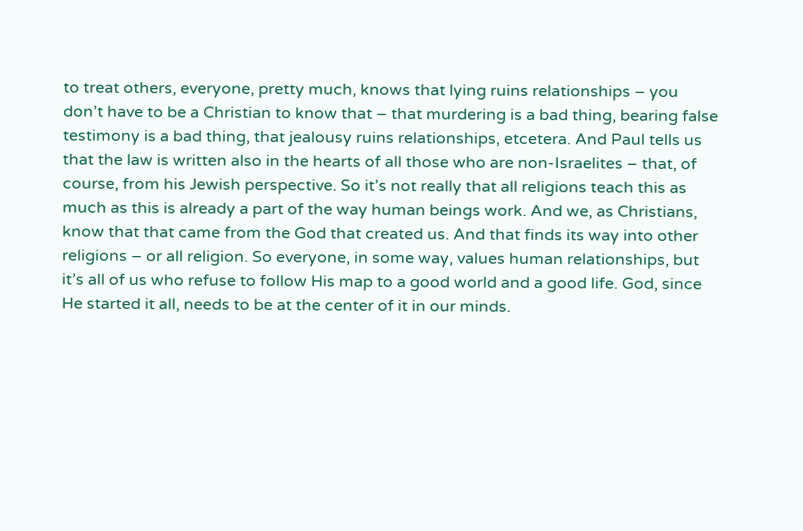to treat others, everyone, pretty much, knows that lying ruins relationships – you don’t have to be a Christian to know that – that murdering is a bad thing, bearing false testimony is a bad thing, that jealousy ruins relationships, etcetera. And Paul tells us that the law is written also in the hearts of all those who are non-Israelites – that, of course, from his Jewish perspective. So it’s not really that all religions teach this as much as this is already a part of the way human beings work. And we, as Christians, know that that came from the God that created us. And that finds its way into other religions – or all religion. So everyone, in some way, values human relationships, but it’s all of us who refuse to follow His map to a good world and a good life. God, since He started it all, needs to be at the center of it in our minds.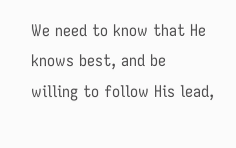We need to know that He knows best, and be willing to follow His lead,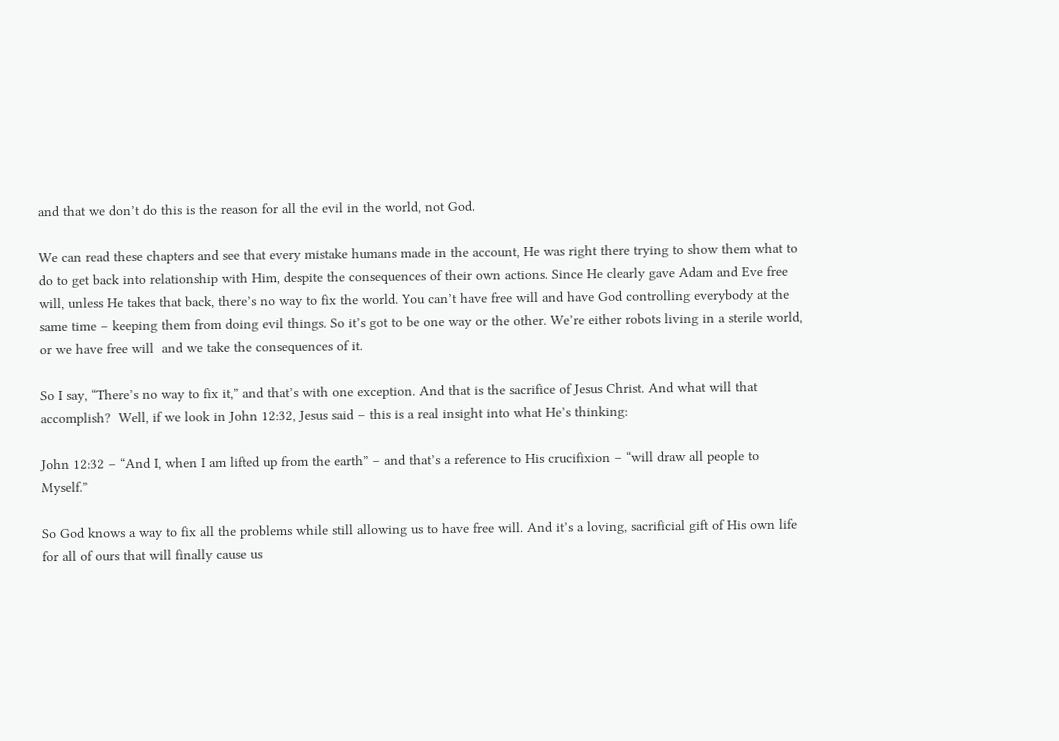and that we don’t do this is the reason for all the evil in the world, not God.

We can read these chapters and see that every mistake humans made in the account, He was right there trying to show them what to do to get back into relationship with Him, despite the consequences of their own actions. Since He clearly gave Adam and Eve free will, unless He takes that back, there’s no way to fix the world. You can’t have free will and have God controlling everybody at the same time – keeping them from doing evil things. So it’s got to be one way or the other. We’re either robots living in a sterile world, or we have free will  and we take the consequences of it.

So I say, “There’s no way to fix it,” and that’s with one exception. And that is the sacrifice of Jesus Christ. And what will that accomplish?  Well, if we look in John 12:32, Jesus said – this is a real insight into what He’s thinking:

John 12:32 – “And I, when I am lifted up from the earth” – and that’s a reference to His crucifixion – “will draw all people to Myself.”

So God knows a way to fix all the problems while still allowing us to have free will. And it’s a loving, sacrificial gift of His own life for all of ours that will finally cause us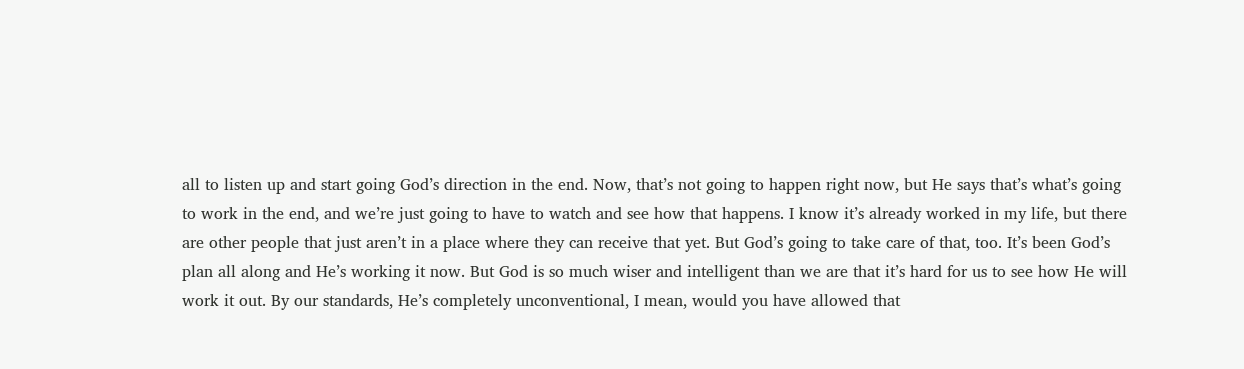all to listen up and start going God’s direction in the end. Now, that’s not going to happen right now, but He says that’s what’s going to work in the end, and we’re just going to have to watch and see how that happens. I know it’s already worked in my life, but there are other people that just aren’t in a place where they can receive that yet. But God’s going to take care of that, too. It’s been God’s plan all along and He’s working it now. But God is so much wiser and intelligent than we are that it’s hard for us to see how He will work it out. By our standards, He’s completely unconventional, I mean, would you have allowed that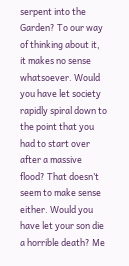serpent into the Garden? To our way of thinking about it, it makes no sense whatsoever. Would you have let society rapidly spiral down to the point that you had to start over after a massive flood? That doesn’t seem to make sense either. Would you have let your son die a horrible death? Me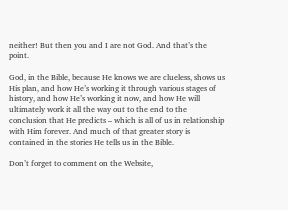neither! But then you and I are not God. And that’s the point.

God, in the Bible, because He knows we are clueless, shows us His plan, and how He’s working it through various stages of history, and how He’s working it now, and how He will ultimately work it all the way out to the end to the conclusion that He predicts – which is all of us in relationship with Him forever. And much of that greater story is contained in the stories He tells us in the Bible.

Don’t forget to comment on the Website,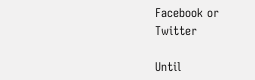Facebook or Twitter

Until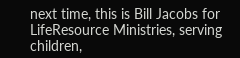next time, this is Bill Jacobs for LifeResource Ministries, serving children,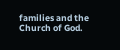families and the Church of God.